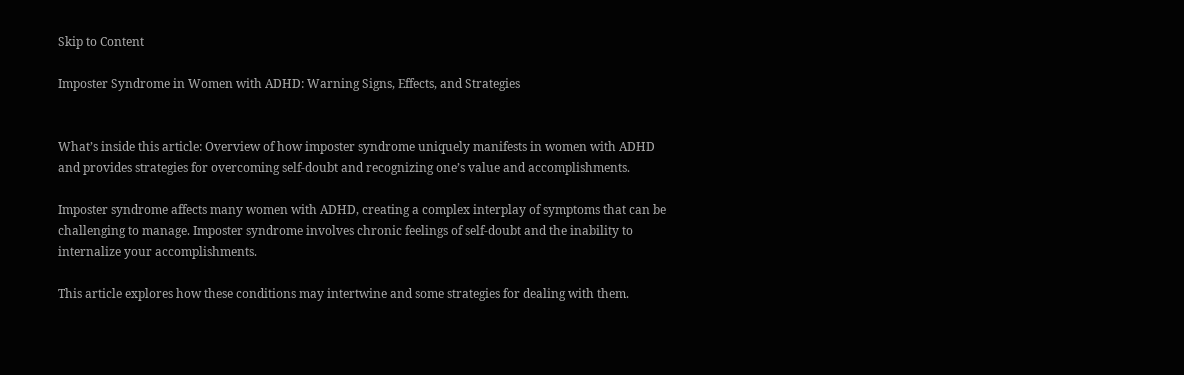Skip to Content

Imposter Syndrome in Women with ADHD: Warning Signs, Effects, and Strategies


What’s inside this article: Overview of how imposter syndrome uniquely manifests in women with ADHD and provides strategies for overcoming self-doubt and recognizing one’s value and accomplishments.

Imposter syndrome affects many women with ADHD, creating a complex interplay of symptoms that can be challenging to manage. Imposter syndrome involves chronic feelings of self-doubt and the inability to internalize your accomplishments.

This article explores how these conditions may intertwine and some strategies for dealing with them.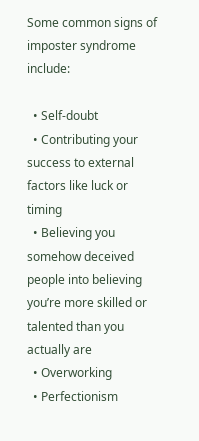Some common signs of imposter syndrome include:

  • Self-doubt
  • Contributing your success to external factors like luck or timing
  • Believing you somehow deceived people into believing you’re more skilled or talented than you actually are
  • Overworking
  • Perfectionism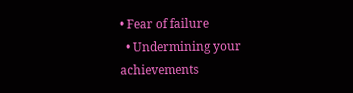• Fear of failure
  • Undermining your achievements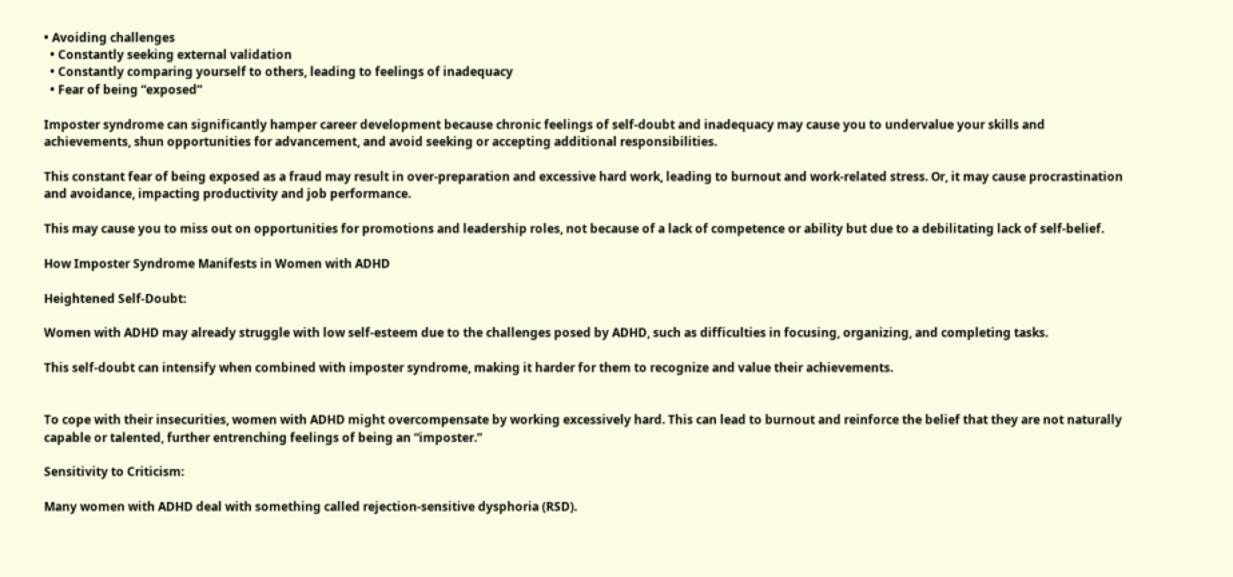• Avoiding challenges
  • Constantly seeking external validation
  • Constantly comparing yourself to others, leading to feelings of inadequacy
  • Fear of being “exposed”

Imposter syndrome can significantly hamper career development because chronic feelings of self-doubt and inadequacy may cause you to undervalue your skills and achievements, shun opportunities for advancement, and avoid seeking or accepting additional responsibilities.

This constant fear of being exposed as a fraud may result in over-preparation and excessive hard work, leading to burnout and work-related stress. Or, it may cause procrastination and avoidance, impacting productivity and job performance.

This may cause you to miss out on opportunities for promotions and leadership roles, not because of a lack of competence or ability but due to a debilitating lack of self-belief.

How Imposter Syndrome Manifests in Women with ADHD

Heightened Self-Doubt:

Women with ADHD may already struggle with low self-esteem due to the challenges posed by ADHD, such as difficulties in focusing, organizing, and completing tasks.

This self-doubt can intensify when combined with imposter syndrome, making it harder for them to recognize and value their achievements.


To cope with their insecurities, women with ADHD might overcompensate by working excessively hard. This can lead to burnout and reinforce the belief that they are not naturally capable or talented, further entrenching feelings of being an “imposter.”

Sensitivity to Criticism:

Many women with ADHD deal with something called rejection-sensitive dysphoria (RSD).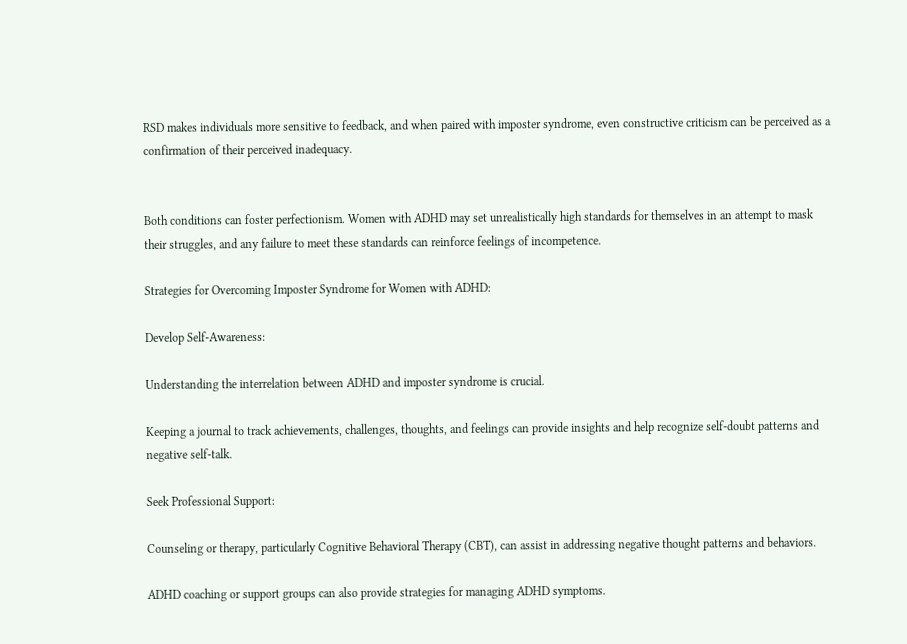RSD makes individuals more sensitive to feedback, and when paired with imposter syndrome, even constructive criticism can be perceived as a confirmation of their perceived inadequacy.


Both conditions can foster perfectionism. Women with ADHD may set unrealistically high standards for themselves in an attempt to mask their struggles, and any failure to meet these standards can reinforce feelings of incompetence.

Strategies for Overcoming Imposter Syndrome for Women with ADHD:

Develop Self-Awareness:

Understanding the interrelation between ADHD and imposter syndrome is crucial.

Keeping a journal to track achievements, challenges, thoughts, and feelings can provide insights and help recognize self-doubt patterns and negative self-talk.

Seek Professional Support:

Counseling or therapy, particularly Cognitive Behavioral Therapy (CBT), can assist in addressing negative thought patterns and behaviors.

ADHD coaching or support groups can also provide strategies for managing ADHD symptoms.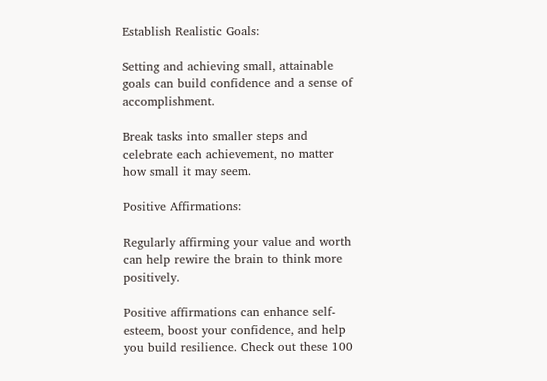Establish Realistic Goals:

Setting and achieving small, attainable goals can build confidence and a sense of accomplishment.

Break tasks into smaller steps and celebrate each achievement, no matter how small it may seem.

Positive Affirmations:

Regularly affirming your value and worth can help rewire the brain to think more positively.

Positive affirmations can enhance self-esteem, boost your confidence, and help you build resilience. Check out these 100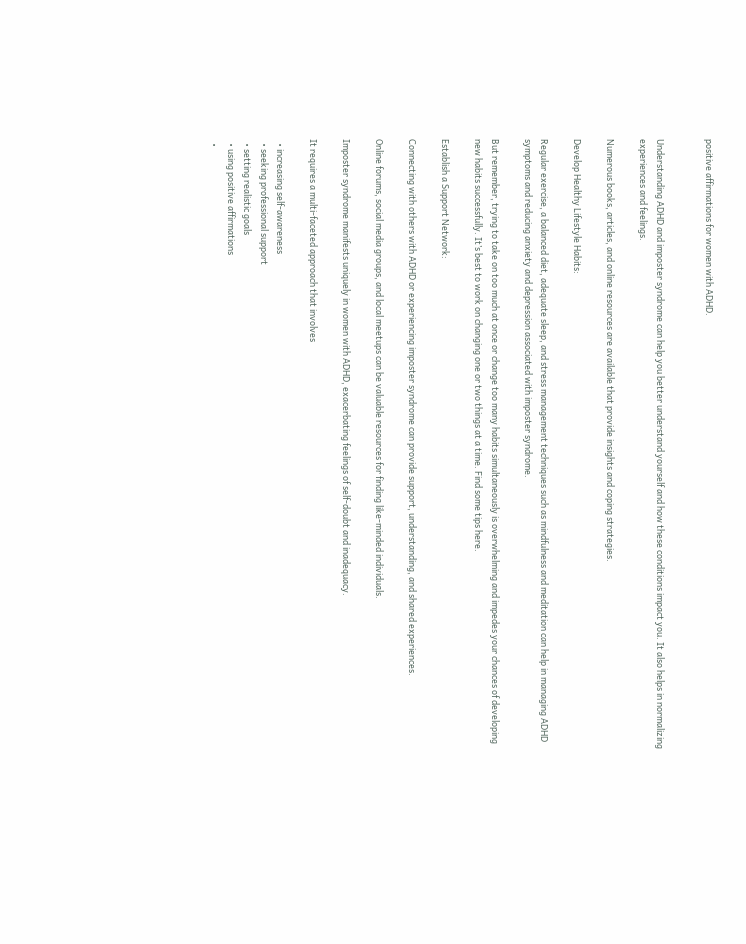positive affirmations for women with ADHD.


Understanding ADHD and imposter syndrome can help you better understand yourself and how these conditions impact you. It also helps in normalizing experiences and feelings.

Numerous books, articles, and online resources are available that provide insights and coping strategies.

Develop Healthy Lifestyle Habits:

Regular exercise, a balanced diet, adequate sleep, and stress management techniques such as mindfulness and meditation can help in managing ADHD symptoms and reducing anxiety and depression associated with imposter syndrome.

But remember, trying to take on too much at once or change too many habits simultaneously is overwhelming and impedes your chances of developing new habits successfully. It’s best to work on changing one or two things at a time. Find some tips here.

Establish a Support Network:

Connecting with others with ADHD or experiencing imposter syndrome can provide support, understanding, and shared experiences.

Online forums, social media groups, and local meetups can be valuable resources for finding like-minded individuals.

Imposter syndrome manifests uniquely in women with ADHD, exacerbating feelings of self-doubt and inadequacy.

It requires a multi-faceted approach that involves

  • increasing self-awareness
  • seeking professional support
  • setting realistic goals
  • using positive affirmations
  •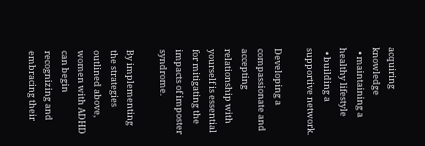acquiring knowledge
  • maintaining a healthy lifestyle
  • building a supportive network.

Developing a compassionate and accepting relationship with yourself is essential for mitigating the impacts of imposter syndrome.

By implementing the strategies outlined above, women with ADHD can begin recognizing and embracing their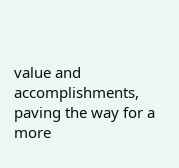value and accomplishments, paving the way for a more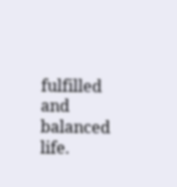fulfilled and balanced life.